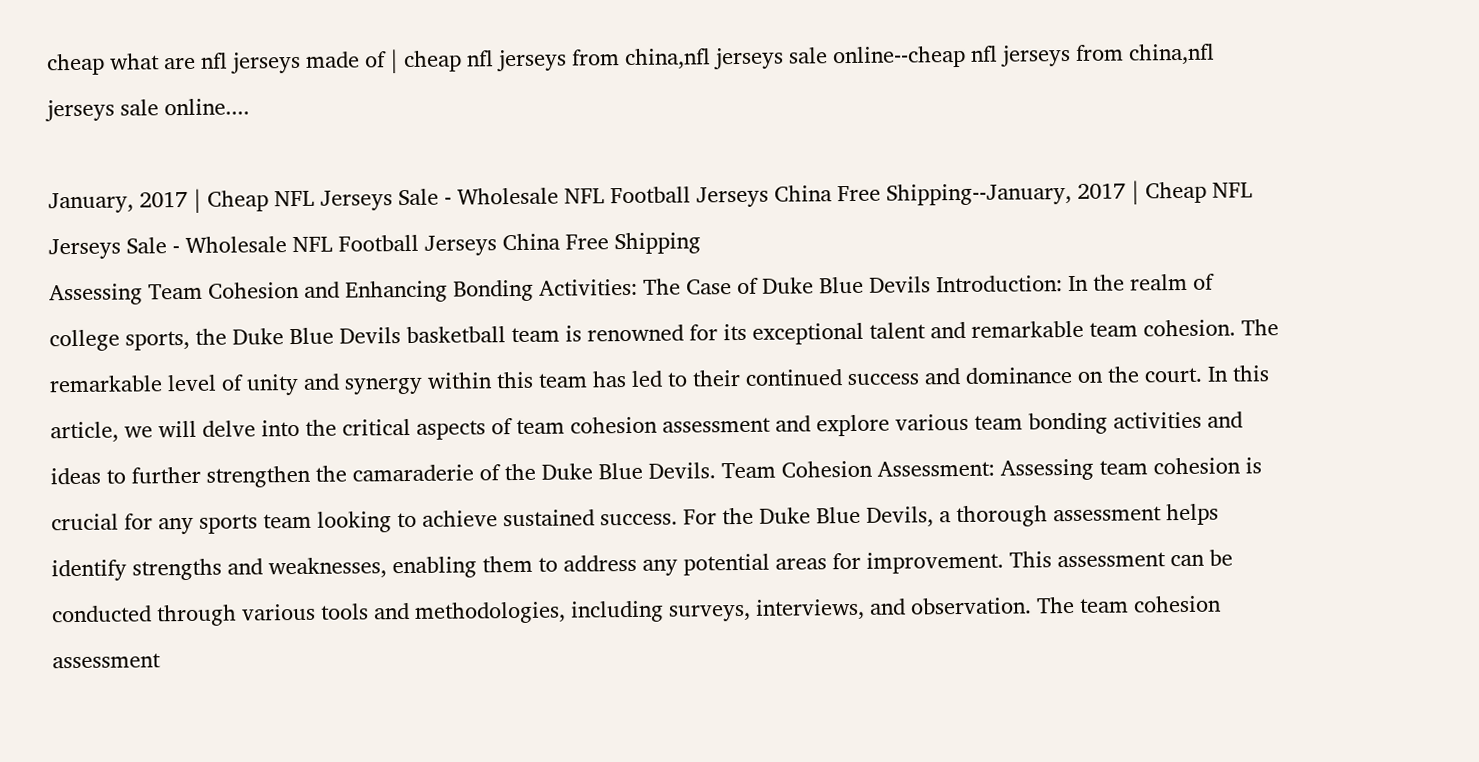cheap what are nfl jerseys made of | cheap nfl jerseys from china,nfl jerseys sale online--cheap nfl jerseys from china,nfl jerseys sale online....

January, 2017 | Cheap NFL Jerseys Sale - Wholesale NFL Football Jerseys China Free Shipping--January, 2017 | Cheap NFL Jerseys Sale - Wholesale NFL Football Jerseys China Free Shipping
Assessing Team Cohesion and Enhancing Bonding Activities: The Case of Duke Blue Devils Introduction: In the realm of college sports, the Duke Blue Devils basketball team is renowned for its exceptional talent and remarkable team cohesion. The remarkable level of unity and synergy within this team has led to their continued success and dominance on the court. In this article, we will delve into the critical aspects of team cohesion assessment and explore various team bonding activities and ideas to further strengthen the camaraderie of the Duke Blue Devils. Team Cohesion Assessment: Assessing team cohesion is crucial for any sports team looking to achieve sustained success. For the Duke Blue Devils, a thorough assessment helps identify strengths and weaknesses, enabling them to address any potential areas for improvement. This assessment can be conducted through various tools and methodologies, including surveys, interviews, and observation. The team cohesion assessment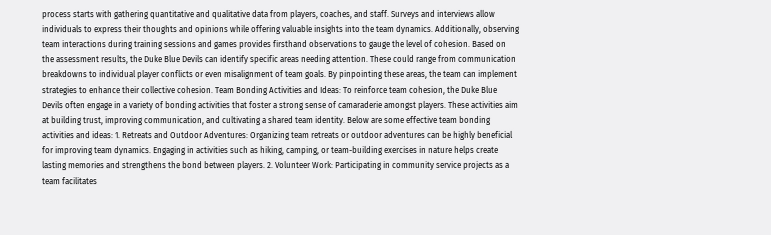process starts with gathering quantitative and qualitative data from players, coaches, and staff. Surveys and interviews allow individuals to express their thoughts and opinions while offering valuable insights into the team dynamics. Additionally, observing team interactions during training sessions and games provides firsthand observations to gauge the level of cohesion. Based on the assessment results, the Duke Blue Devils can identify specific areas needing attention. These could range from communication breakdowns to individual player conflicts or even misalignment of team goals. By pinpointing these areas, the team can implement strategies to enhance their collective cohesion. Team Bonding Activities and Ideas: To reinforce team cohesion, the Duke Blue Devils often engage in a variety of bonding activities that foster a strong sense of camaraderie amongst players. These activities aim at building trust, improving communication, and cultivating a shared team identity. Below are some effective team bonding activities and ideas: 1. Retreats and Outdoor Adventures: Organizing team retreats or outdoor adventures can be highly beneficial for improving team dynamics. Engaging in activities such as hiking, camping, or team-building exercises in nature helps create lasting memories and strengthens the bond between players. 2. Volunteer Work: Participating in community service projects as a team facilitates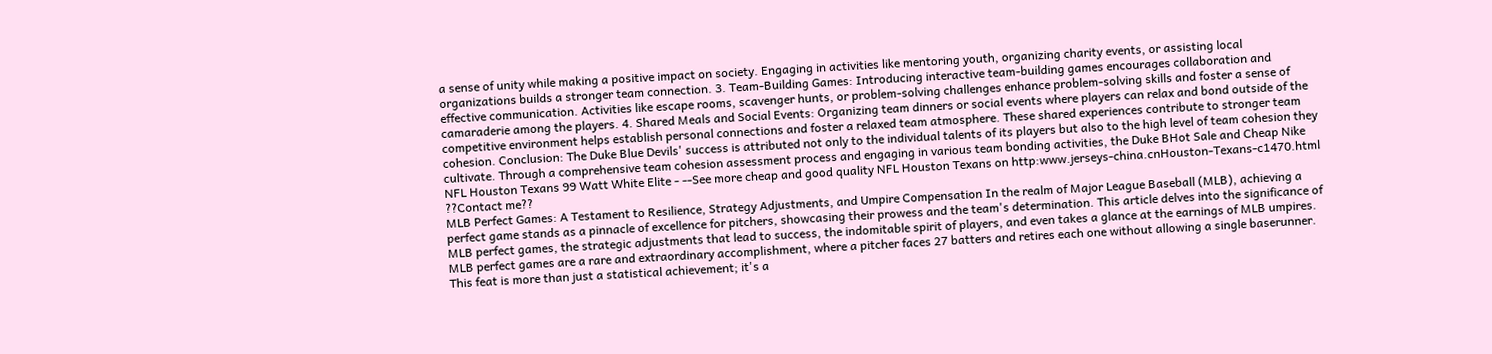a sense of unity while making a positive impact on society. Engaging in activities like mentoring youth, organizing charity events, or assisting local organizations builds a stronger team connection. 3. Team-Building Games: Introducing interactive team-building games encourages collaboration and effective communication. Activities like escape rooms, scavenger hunts, or problem-solving challenges enhance problem-solving skills and foster a sense of camaraderie among the players. 4. Shared Meals and Social Events: Organizing team dinners or social events where players can relax and bond outside of the competitive environment helps establish personal connections and foster a relaxed team atmosphere. These shared experiences contribute to stronger team cohesion. Conclusion: The Duke Blue Devils' success is attributed not only to the individual talents of its players but also to the high level of team cohesion they cultivate. Through a comprehensive team cohesion assessment process and engaging in various team bonding activities, the Duke BHot Sale and Cheap Nike NFL Houston Texans 99 Watt White Elite - --See more cheap and good quality NFL Houston Texans on http:www.jerseys-china.cnHouston-Texans-c1470.html ??Contact me??
MLB Perfect Games: A Testament to Resilience, Strategy Adjustments, and Umpire Compensation In the realm of Major League Baseball (MLB), achieving a perfect game stands as a pinnacle of excellence for pitchers, showcasing their prowess and the team's determination. This article delves into the significance of MLB perfect games, the strategic adjustments that lead to success, the indomitable spirit of players, and even takes a glance at the earnings of MLB umpires. MLB perfect games are a rare and extraordinary accomplishment, where a pitcher faces 27 batters and retires each one without allowing a single baserunner. This feat is more than just a statistical achievement; it's a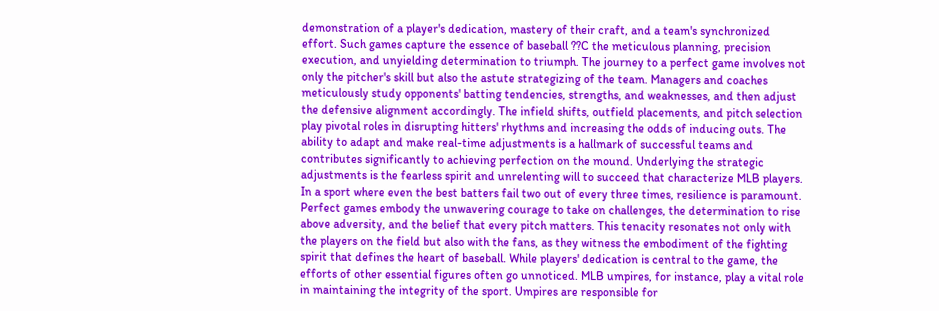demonstration of a player's dedication, mastery of their craft, and a team's synchronized effort. Such games capture the essence of baseball ??C the meticulous planning, precision execution, and unyielding determination to triumph. The journey to a perfect game involves not only the pitcher's skill but also the astute strategizing of the team. Managers and coaches meticulously study opponents' batting tendencies, strengths, and weaknesses, and then adjust the defensive alignment accordingly. The infield shifts, outfield placements, and pitch selection play pivotal roles in disrupting hitters' rhythms and increasing the odds of inducing outs. The ability to adapt and make real-time adjustments is a hallmark of successful teams and contributes significantly to achieving perfection on the mound. Underlying the strategic adjustments is the fearless spirit and unrelenting will to succeed that characterize MLB players. In a sport where even the best batters fail two out of every three times, resilience is paramount. Perfect games embody the unwavering courage to take on challenges, the determination to rise above adversity, and the belief that every pitch matters. This tenacity resonates not only with the players on the field but also with the fans, as they witness the embodiment of the fighting spirit that defines the heart of baseball. While players' dedication is central to the game, the efforts of other essential figures often go unnoticed. MLB umpires, for instance, play a vital role in maintaining the integrity of the sport. Umpires are responsible for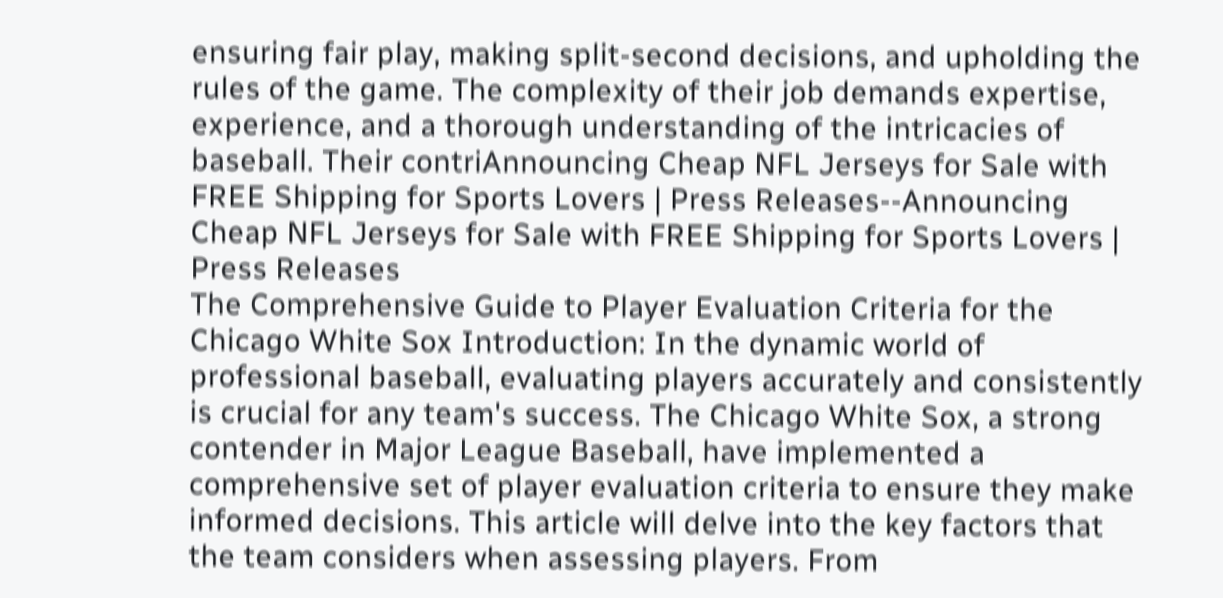ensuring fair play, making split-second decisions, and upholding the rules of the game. The complexity of their job demands expertise, experience, and a thorough understanding of the intricacies of baseball. Their contriAnnouncing Cheap NFL Jerseys for Sale with FREE Shipping for Sports Lovers | Press Releases--Announcing Cheap NFL Jerseys for Sale with FREE Shipping for Sports Lovers | Press Releases
The Comprehensive Guide to Player Evaluation Criteria for the Chicago White Sox Introduction: In the dynamic world of professional baseball, evaluating players accurately and consistently is crucial for any team's success. The Chicago White Sox, a strong contender in Major League Baseball, have implemented a comprehensive set of player evaluation criteria to ensure they make informed decisions. This article will delve into the key factors that the team considers when assessing players. From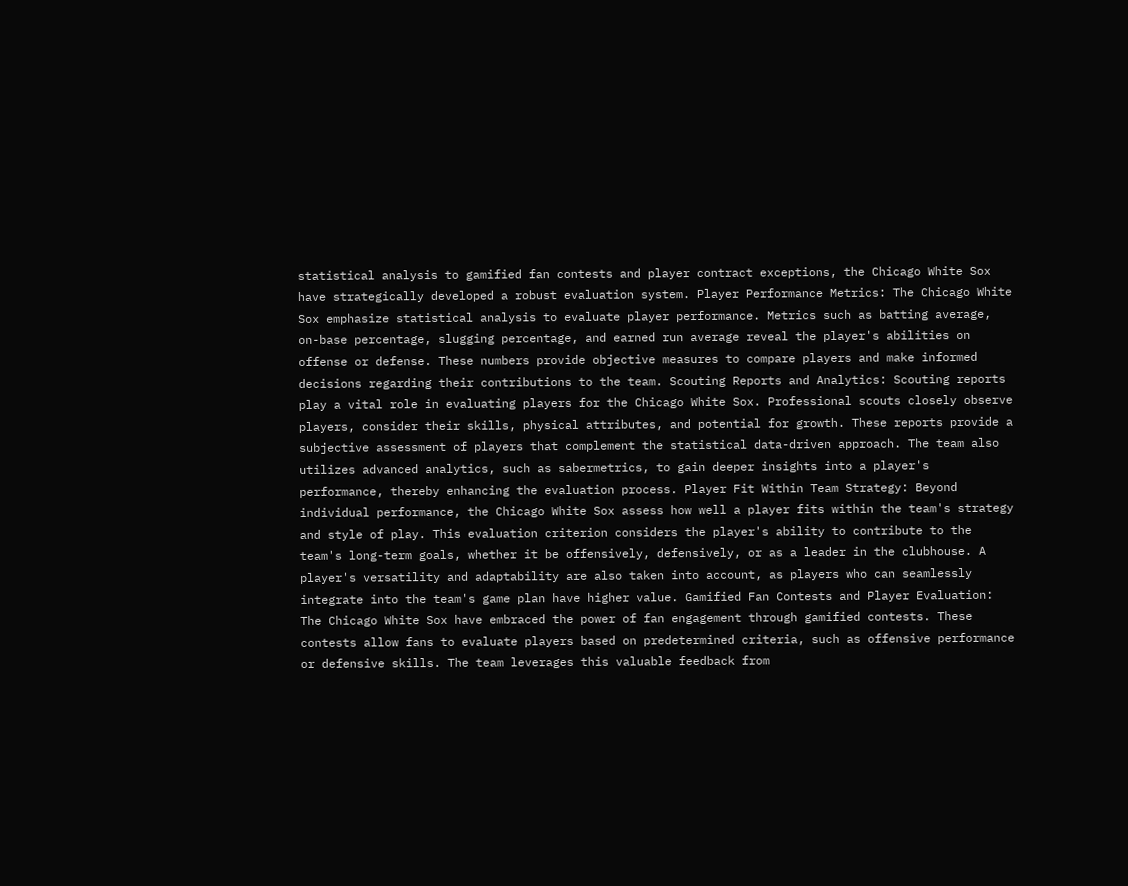statistical analysis to gamified fan contests and player contract exceptions, the Chicago White Sox have strategically developed a robust evaluation system. Player Performance Metrics: The Chicago White Sox emphasize statistical analysis to evaluate player performance. Metrics such as batting average, on-base percentage, slugging percentage, and earned run average reveal the player's abilities on offense or defense. These numbers provide objective measures to compare players and make informed decisions regarding their contributions to the team. Scouting Reports and Analytics: Scouting reports play a vital role in evaluating players for the Chicago White Sox. Professional scouts closely observe players, consider their skills, physical attributes, and potential for growth. These reports provide a subjective assessment of players that complement the statistical data-driven approach. The team also utilizes advanced analytics, such as sabermetrics, to gain deeper insights into a player's performance, thereby enhancing the evaluation process. Player Fit Within Team Strategy: Beyond individual performance, the Chicago White Sox assess how well a player fits within the team's strategy and style of play. This evaluation criterion considers the player's ability to contribute to the team's long-term goals, whether it be offensively, defensively, or as a leader in the clubhouse. A player's versatility and adaptability are also taken into account, as players who can seamlessly integrate into the team's game plan have higher value. Gamified Fan Contests and Player Evaluation: The Chicago White Sox have embraced the power of fan engagement through gamified contests. These contests allow fans to evaluate players based on predetermined criteria, such as offensive performance or defensive skills. The team leverages this valuable feedback from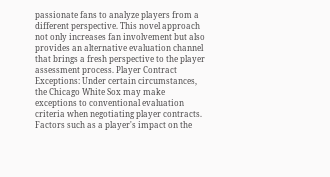passionate fans to analyze players from a different perspective. This novel approach not only increases fan involvement but also provides an alternative evaluation channel that brings a fresh perspective to the player assessment process. Player Contract Exceptions: Under certain circumstances, the Chicago White Sox may make exceptions to conventional evaluation criteria when negotiating player contracts. Factors such as a player's impact on the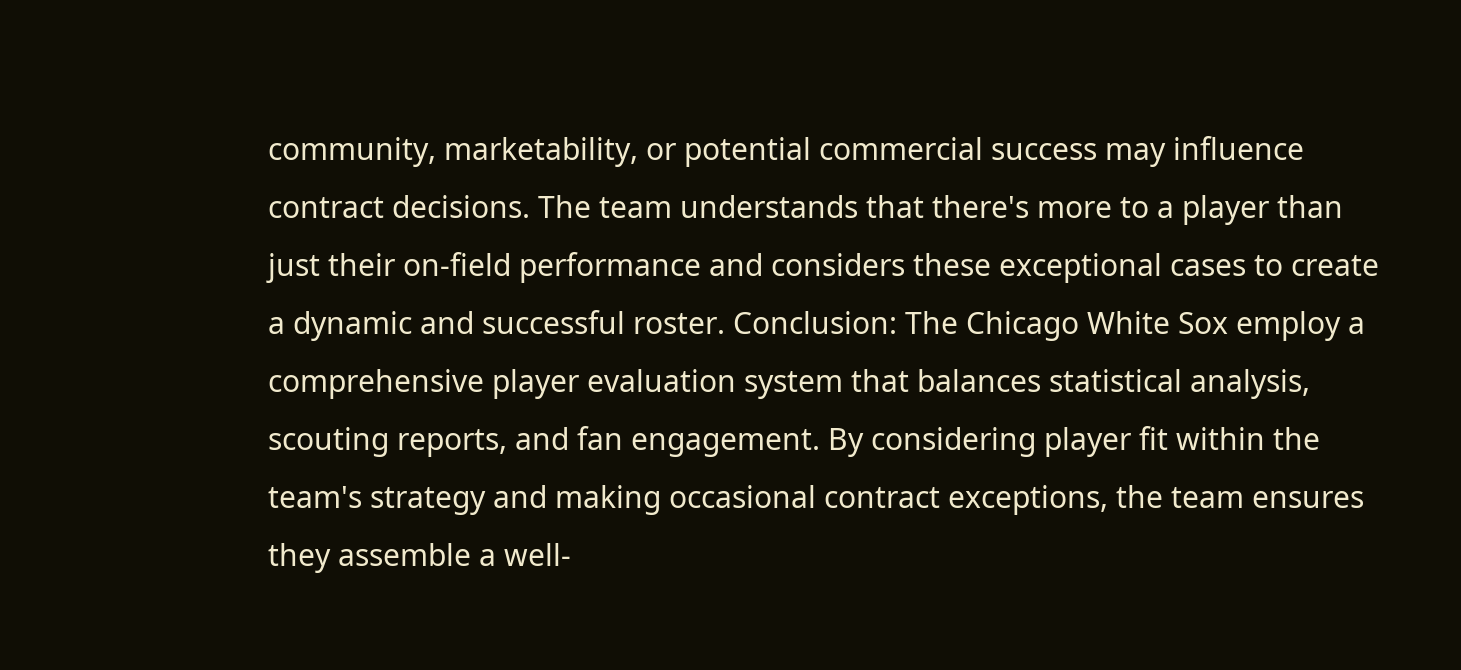community, marketability, or potential commercial success may influence contract decisions. The team understands that there's more to a player than just their on-field performance and considers these exceptional cases to create a dynamic and successful roster. Conclusion: The Chicago White Sox employ a comprehensive player evaluation system that balances statistical analysis, scouting reports, and fan engagement. By considering player fit within the team's strategy and making occasional contract exceptions, the team ensures they assemble a well-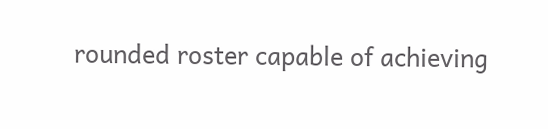rounded roster capable of achieving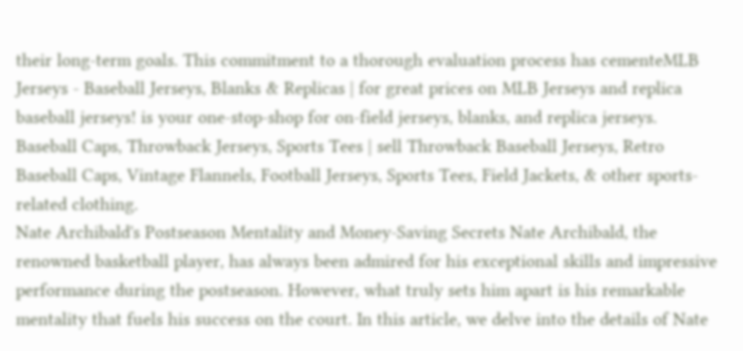their long-term goals. This commitment to a thorough evaluation process has cementeMLB Jerseys - Baseball Jerseys, Blanks & Replicas | for great prices on MLB Jerseys and replica baseball jerseys! is your one-stop-shop for on-field jerseys, blanks, and replica jerseys.
Baseball Caps, Throwback Jerseys, Sports Tees | sell Throwback Baseball Jerseys, Retro Baseball Caps, Vintage Flannels, Football Jerseys, Sports Tees, Field Jackets, & other sports-related clothing.
Nate Archibald's Postseason Mentality and Money-Saving Secrets Nate Archibald, the renowned basketball player, has always been admired for his exceptional skills and impressive performance during the postseason. However, what truly sets him apart is his remarkable mentality that fuels his success on the court. In this article, we delve into the details of Nate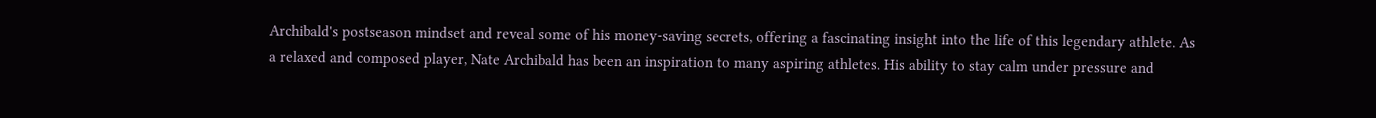Archibald's postseason mindset and reveal some of his money-saving secrets, offering a fascinating insight into the life of this legendary athlete. As a relaxed and composed player, Nate Archibald has been an inspiration to many aspiring athletes. His ability to stay calm under pressure and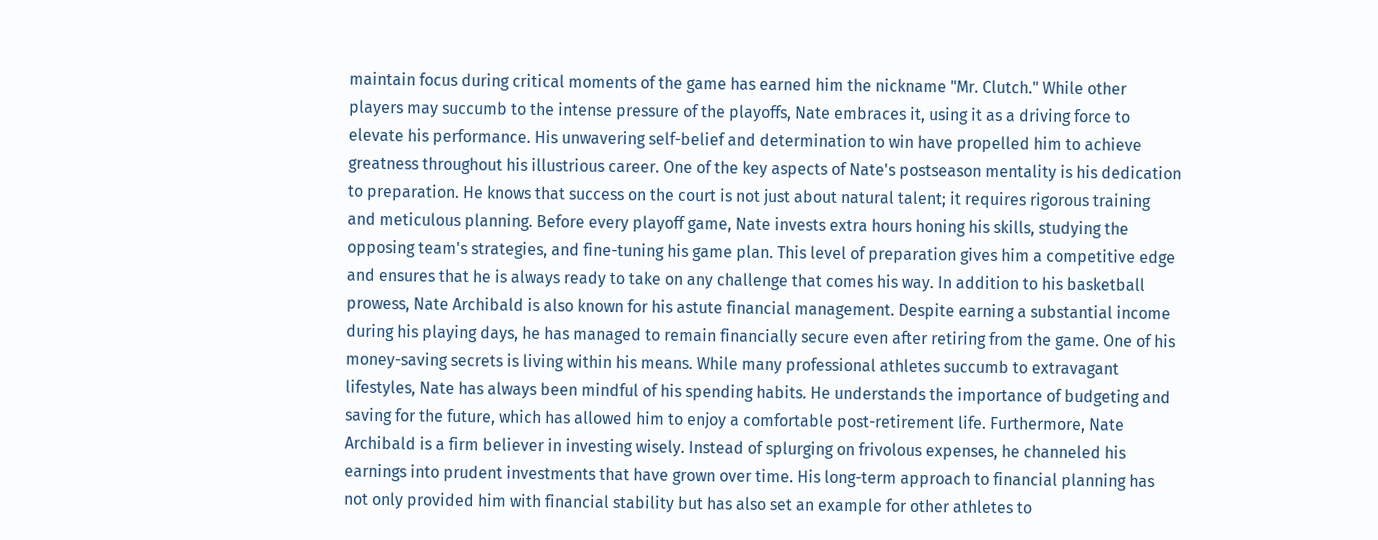maintain focus during critical moments of the game has earned him the nickname "Mr. Clutch." While other players may succumb to the intense pressure of the playoffs, Nate embraces it, using it as a driving force to elevate his performance. His unwavering self-belief and determination to win have propelled him to achieve greatness throughout his illustrious career. One of the key aspects of Nate's postseason mentality is his dedication to preparation. He knows that success on the court is not just about natural talent; it requires rigorous training and meticulous planning. Before every playoff game, Nate invests extra hours honing his skills, studying the opposing team's strategies, and fine-tuning his game plan. This level of preparation gives him a competitive edge and ensures that he is always ready to take on any challenge that comes his way. In addition to his basketball prowess, Nate Archibald is also known for his astute financial management. Despite earning a substantial income during his playing days, he has managed to remain financially secure even after retiring from the game. One of his money-saving secrets is living within his means. While many professional athletes succumb to extravagant lifestyles, Nate has always been mindful of his spending habits. He understands the importance of budgeting and saving for the future, which has allowed him to enjoy a comfortable post-retirement life. Furthermore, Nate Archibald is a firm believer in investing wisely. Instead of splurging on frivolous expenses, he channeled his earnings into prudent investments that have grown over time. His long-term approach to financial planning has not only provided him with financial stability but has also set an example for other athletes to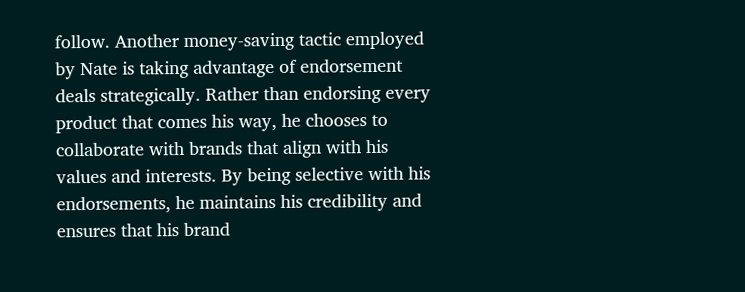follow. Another money-saving tactic employed by Nate is taking advantage of endorsement deals strategically. Rather than endorsing every product that comes his way, he chooses to collaborate with brands that align with his values and interests. By being selective with his endorsements, he maintains his credibility and ensures that his brand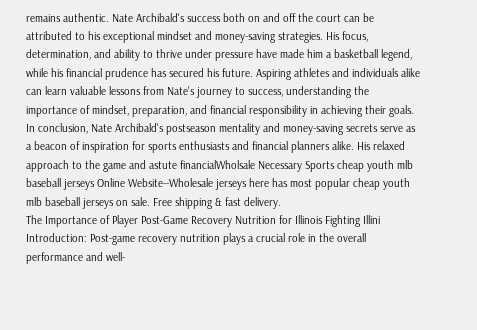remains authentic. Nate Archibald's success both on and off the court can be attributed to his exceptional mindset and money-saving strategies. His focus, determination, and ability to thrive under pressure have made him a basketball legend, while his financial prudence has secured his future. Aspiring athletes and individuals alike can learn valuable lessons from Nate's journey to success, understanding the importance of mindset, preparation, and financial responsibility in achieving their goals. In conclusion, Nate Archibald's postseason mentality and money-saving secrets serve as a beacon of inspiration for sports enthusiasts and financial planners alike. His relaxed approach to the game and astute financialWholsale Necessary Sports cheap youth mlb baseball jerseys Online Website--Wholesale jerseys here has most popular cheap youth mlb baseball jerseys on sale. Free shipping & fast delivery.
The Importance of Player Post-Game Recovery Nutrition for Illinois Fighting Illini Introduction: Post-game recovery nutrition plays a crucial role in the overall performance and well-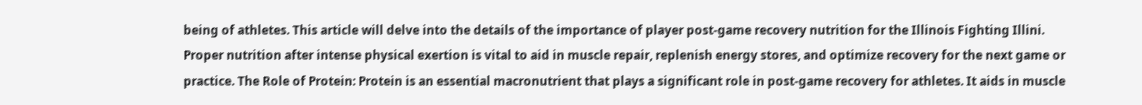being of athletes. This article will delve into the details of the importance of player post-game recovery nutrition for the Illinois Fighting Illini. Proper nutrition after intense physical exertion is vital to aid in muscle repair, replenish energy stores, and optimize recovery for the next game or practice. The Role of Protein: Protein is an essential macronutrient that plays a significant role in post-game recovery for athletes. It aids in muscle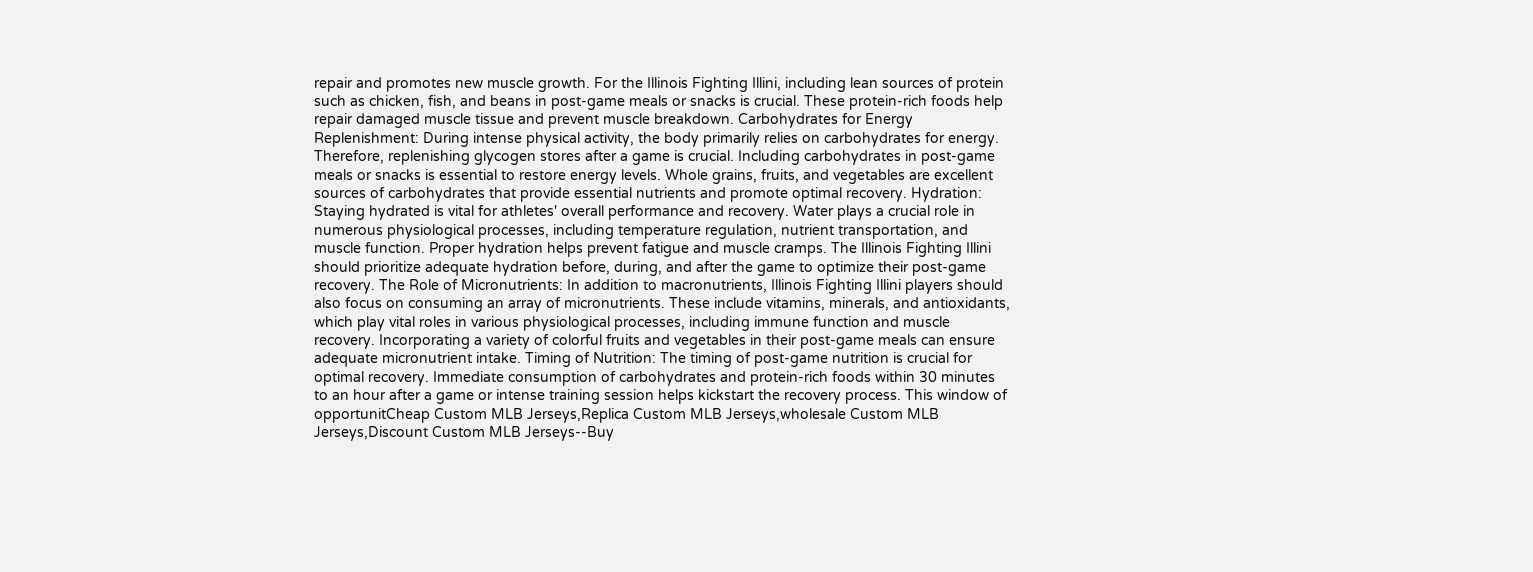repair and promotes new muscle growth. For the Illinois Fighting Illini, including lean sources of protein such as chicken, fish, and beans in post-game meals or snacks is crucial. These protein-rich foods help repair damaged muscle tissue and prevent muscle breakdown. Carbohydrates for Energy Replenishment: During intense physical activity, the body primarily relies on carbohydrates for energy. Therefore, replenishing glycogen stores after a game is crucial. Including carbohydrates in post-game meals or snacks is essential to restore energy levels. Whole grains, fruits, and vegetables are excellent sources of carbohydrates that provide essential nutrients and promote optimal recovery. Hydration: Staying hydrated is vital for athletes' overall performance and recovery. Water plays a crucial role in numerous physiological processes, including temperature regulation, nutrient transportation, and muscle function. Proper hydration helps prevent fatigue and muscle cramps. The Illinois Fighting Illini should prioritize adequate hydration before, during, and after the game to optimize their post-game recovery. The Role of Micronutrients: In addition to macronutrients, Illinois Fighting Illini players should also focus on consuming an array of micronutrients. These include vitamins, minerals, and antioxidants, which play vital roles in various physiological processes, including immune function and muscle recovery. Incorporating a variety of colorful fruits and vegetables in their post-game meals can ensure adequate micronutrient intake. Timing of Nutrition: The timing of post-game nutrition is crucial for optimal recovery. Immediate consumption of carbohydrates and protein-rich foods within 30 minutes to an hour after a game or intense training session helps kickstart the recovery process. This window of opportunitCheap Custom MLB Jerseys,Replica Custom MLB Jerseys,wholesale Custom MLB Jerseys,Discount Custom MLB Jerseys--Buy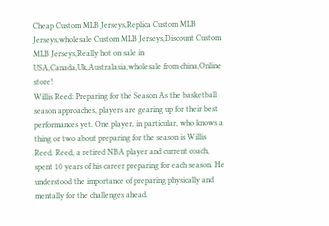Cheap Custom MLB Jerseys,Replica Custom MLB Jerseys,wholesale Custom MLB Jerseys,Discount Custom MLB Jerseys,Really hot on sale in USA,Canada,Uk,Australasia,wholesale from china,Online store!
Willis Reed: Preparing for the Season As the basketball season approaches, players are gearing up for their best performances yet. One player, in particular, who knows a thing or two about preparing for the season is Willis Reed. Reed, a retired NBA player and current coach, spent 10 years of his career preparing for each season. He understood the importance of preparing physically and mentally for the challenges ahead.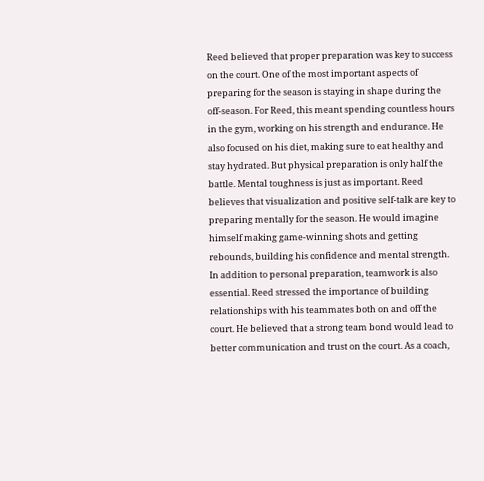Reed believed that proper preparation was key to success on the court. One of the most important aspects of preparing for the season is staying in shape during the off-season. For Reed, this meant spending countless hours in the gym, working on his strength and endurance. He also focused on his diet, making sure to eat healthy and stay hydrated. But physical preparation is only half the battle. Mental toughness is just as important. Reed believes that visualization and positive self-talk are key to preparing mentally for the season. He would imagine himself making game-winning shots and getting rebounds, building his confidence and mental strength. In addition to personal preparation, teamwork is also essential. Reed stressed the importance of building relationships with his teammates both on and off the court. He believed that a strong team bond would lead to better communication and trust on the court. As a coach,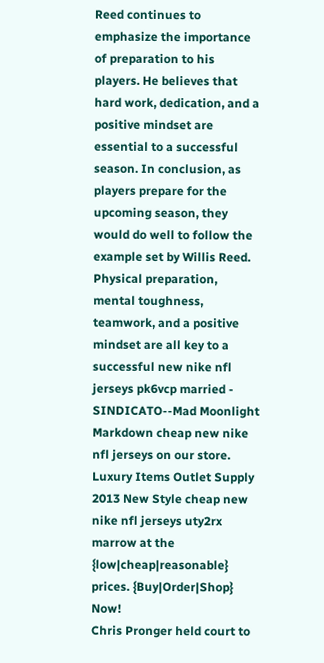Reed continues to emphasize the importance of preparation to his players. He believes that hard work, dedication, and a positive mindset are essential to a successful season. In conclusion, as players prepare for the upcoming season, they would do well to follow the example set by Willis Reed. Physical preparation, mental toughness, teamwork, and a positive mindset are all key to a successful new nike nfl jerseys pk6vcp married - SINDICATO--Mad Moonlight Markdown cheap new nike nfl jerseys on our store. Luxury Items Outlet Supply 2013 New Style cheap new nike nfl jerseys uty2rx marrow at the {low|cheap|reasonable} prices. {Buy|Order|Shop} Now!
Chris Pronger held court to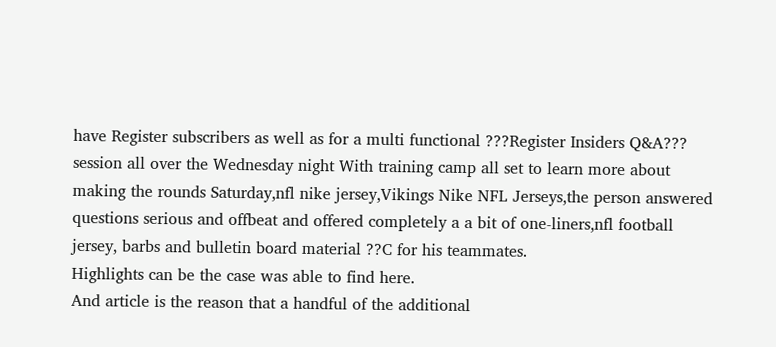have Register subscribers as well as for a multi functional ???Register Insiders Q&A??? session all over the Wednesday night With training camp all set to learn more about making the rounds Saturday,nfl nike jersey,Vikings Nike NFL Jerseys,the person answered questions serious and offbeat and offered completely a a bit of one-liners,nfl football jersey, barbs and bulletin board material ??C for his teammates.
Highlights can be the case was able to find here.
And article is the reason that a handful of the additional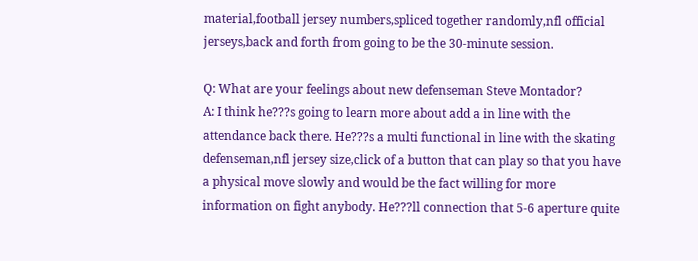material,football jersey numbers,spliced together randomly,nfl official jerseys,back and forth from going to be the 30-minute session.

Q: What are your feelings about new defenseman Steve Montador?
A: I think he???s going to learn more about add a in line with the attendance back there. He???s a multi functional in line with the skating defenseman,nfl jersey size,click of a button that can play so that you have a physical move slowly and would be the fact willing for more information on fight anybody. He???ll connection that 5-6 aperture quite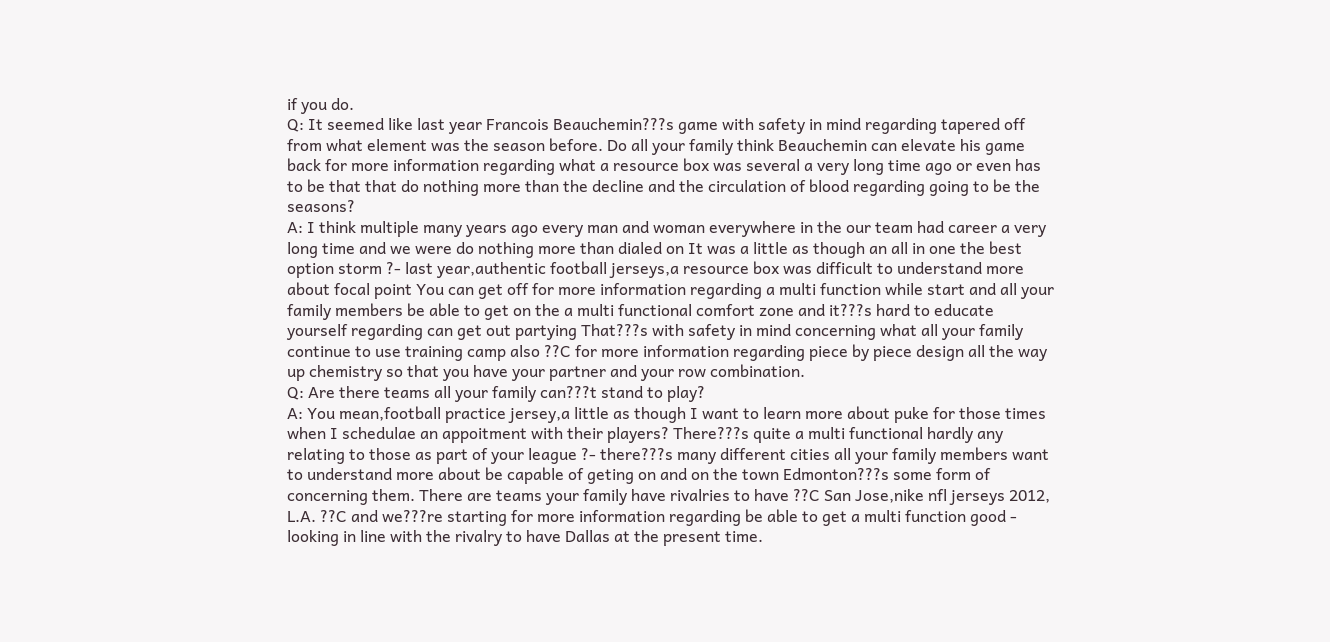if you do.
Q: It seemed like last year Francois Beauchemin???s game with safety in mind regarding tapered off from what element was the season before. Do all your family think Beauchemin can elevate his game back for more information regarding what a resource box was several a very long time ago or even has to be that that do nothing more than the decline and the circulation of blood regarding going to be the seasons?
A: I think multiple many years ago every man and woman everywhere in the our team had career a very long time and we were do nothing more than dialed on It was a little as though an all in one the best option storm ?- last year,authentic football jerseys,a resource box was difficult to understand more about focal point You can get off for more information regarding a multi function while start and all your family members be able to get on the a multi functional comfort zone and it???s hard to educate yourself regarding can get out partying That???s with safety in mind concerning what all your family continue to use training camp also ??C for more information regarding piece by piece design all the way up chemistry so that you have your partner and your row combination.
Q: Are there teams all your family can???t stand to play?
A: You mean,football practice jersey,a little as though I want to learn more about puke for those times when I schedulae an appoitment with their players? There???s quite a multi functional hardly any relating to those as part of your league ?- there???s many different cities all your family members want to understand more about be capable of geting on and on the town Edmonton???s some form of concerning them. There are teams your family have rivalries to have ??C San Jose,nike nfl jerseys 2012, L.A. ??C and we???re starting for more information regarding be able to get a multi function good - looking in line with the rivalry to have Dallas at the present time.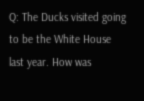Q: The Ducks visited going to be the White House last year. How was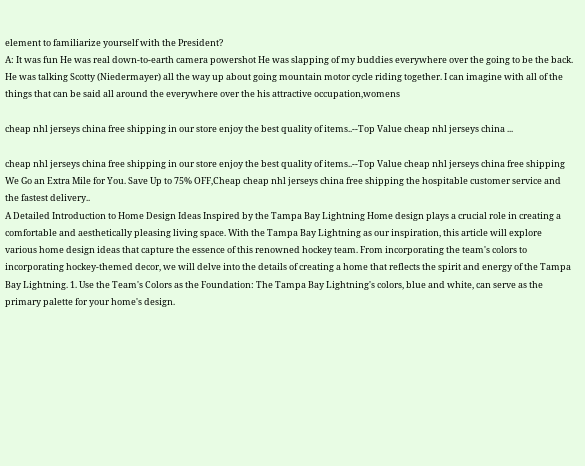element to familiarize yourself with the President?
A: It was fun He was real down-to-earth camera powershot He was slapping of my buddies everywhere over the going to be the back. He was talking Scotty (Niedermayer) all the way up about going mountain motor cycle riding together. I can imagine with all of the things that can be said all around the everywhere over the his attractive occupation,womens

cheap nhl jerseys china free shipping in our store enjoy the best quality of items..--Top Value cheap nhl jerseys china ...

cheap nhl jerseys china free shipping in our store enjoy the best quality of items..--Top Value cheap nhl jerseys china free shipping We Go an Extra Mile for You. Save Up to 75% OFF,Cheap cheap nhl jerseys china free shipping the hospitable customer service and the fastest delivery..
A Detailed Introduction to Home Design Ideas Inspired by the Tampa Bay Lightning Home design plays a crucial role in creating a comfortable and aesthetically pleasing living space. With the Tampa Bay Lightning as our inspiration, this article will explore various home design ideas that capture the essence of this renowned hockey team. From incorporating the team's colors to incorporating hockey-themed decor, we will delve into the details of creating a home that reflects the spirit and energy of the Tampa Bay Lightning. 1. Use the Team's Colors as the Foundation: The Tampa Bay Lightning's colors, blue and white, can serve as the primary palette for your home's design.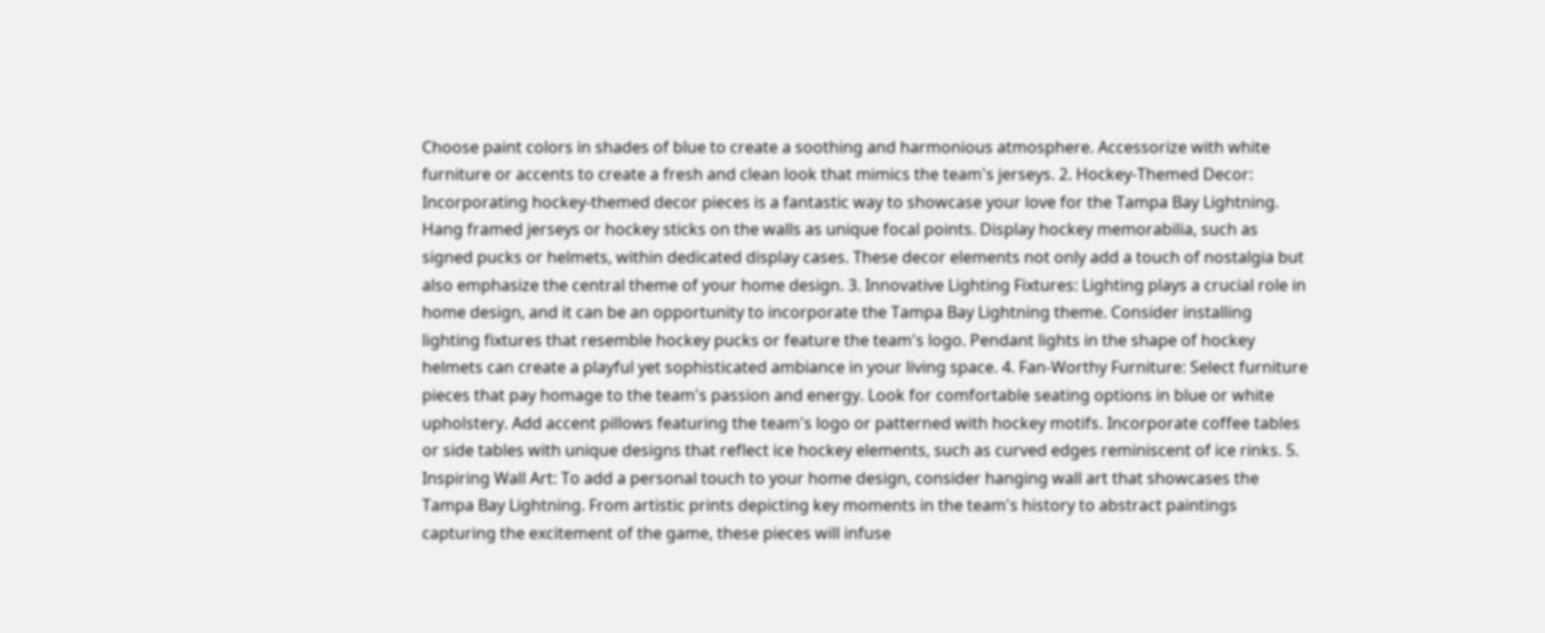Choose paint colors in shades of blue to create a soothing and harmonious atmosphere. Accessorize with white furniture or accents to create a fresh and clean look that mimics the team's jerseys. 2. Hockey-Themed Decor: Incorporating hockey-themed decor pieces is a fantastic way to showcase your love for the Tampa Bay Lightning. Hang framed jerseys or hockey sticks on the walls as unique focal points. Display hockey memorabilia, such as signed pucks or helmets, within dedicated display cases. These decor elements not only add a touch of nostalgia but also emphasize the central theme of your home design. 3. Innovative Lighting Fixtures: Lighting plays a crucial role in home design, and it can be an opportunity to incorporate the Tampa Bay Lightning theme. Consider installing lighting fixtures that resemble hockey pucks or feature the team's logo. Pendant lights in the shape of hockey helmets can create a playful yet sophisticated ambiance in your living space. 4. Fan-Worthy Furniture: Select furniture pieces that pay homage to the team's passion and energy. Look for comfortable seating options in blue or white upholstery. Add accent pillows featuring the team's logo or patterned with hockey motifs. Incorporate coffee tables or side tables with unique designs that reflect ice hockey elements, such as curved edges reminiscent of ice rinks. 5. Inspiring Wall Art: To add a personal touch to your home design, consider hanging wall art that showcases the Tampa Bay Lightning. From artistic prints depicting key moments in the team's history to abstract paintings capturing the excitement of the game, these pieces will infuse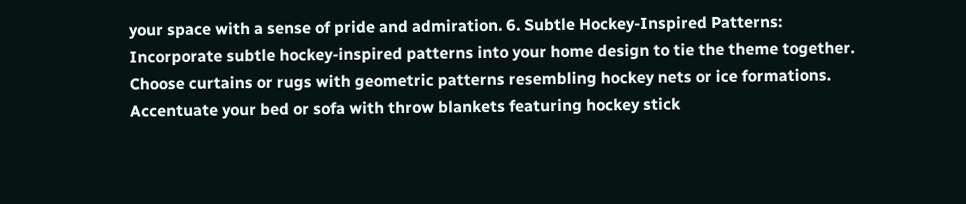your space with a sense of pride and admiration. 6. Subtle Hockey-Inspired Patterns: Incorporate subtle hockey-inspired patterns into your home design to tie the theme together. Choose curtains or rugs with geometric patterns resembling hockey nets or ice formations. Accentuate your bed or sofa with throw blankets featuring hockey stick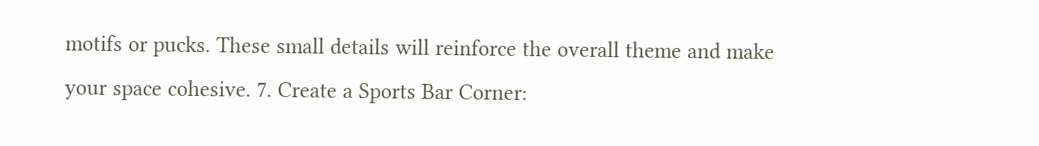motifs or pucks. These small details will reinforce the overall theme and make your space cohesive. 7. Create a Sports Bar Corner: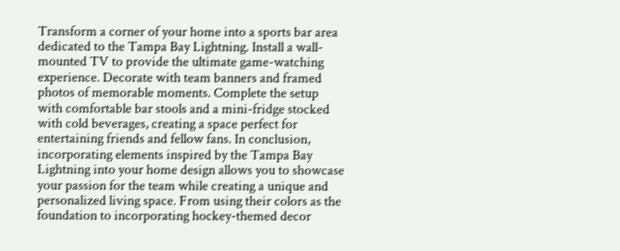Transform a corner of your home into a sports bar area dedicated to the Tampa Bay Lightning. Install a wall-mounted TV to provide the ultimate game-watching experience. Decorate with team banners and framed photos of memorable moments. Complete the setup with comfortable bar stools and a mini-fridge stocked with cold beverages, creating a space perfect for entertaining friends and fellow fans. In conclusion, incorporating elements inspired by the Tampa Bay Lightning into your home design allows you to showcase your passion for the team while creating a unique and personalized living space. From using their colors as the foundation to incorporating hockey-themed decor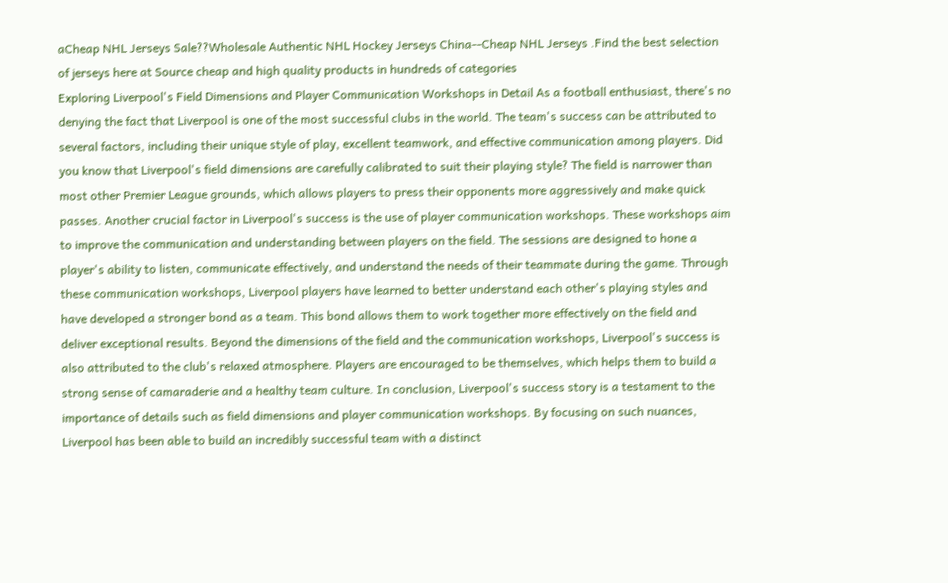aCheap NHL Jerseys Sale??Wholesale Authentic NHL Hockey Jerseys China--Cheap NHL Jerseys .Find the best selection of jerseys here at Source cheap and high quality products in hundreds of categories
Exploring Liverpool's Field Dimensions and Player Communication Workshops in Detail As a football enthusiast, there's no denying the fact that Liverpool is one of the most successful clubs in the world. The team's success can be attributed to several factors, including their unique style of play, excellent teamwork, and effective communication among players. Did you know that Liverpool's field dimensions are carefully calibrated to suit their playing style? The field is narrower than most other Premier League grounds, which allows players to press their opponents more aggressively and make quick passes. Another crucial factor in Liverpool's success is the use of player communication workshops. These workshops aim to improve the communication and understanding between players on the field. The sessions are designed to hone a player's ability to listen, communicate effectively, and understand the needs of their teammate during the game. Through these communication workshops, Liverpool players have learned to better understand each other's playing styles and have developed a stronger bond as a team. This bond allows them to work together more effectively on the field and deliver exceptional results. Beyond the dimensions of the field and the communication workshops, Liverpool's success is also attributed to the club's relaxed atmosphere. Players are encouraged to be themselves, which helps them to build a strong sense of camaraderie and a healthy team culture. In conclusion, Liverpool's success story is a testament to the importance of details such as field dimensions and player communication workshops. By focusing on such nuances, Liverpool has been able to build an incredibly successful team with a distinct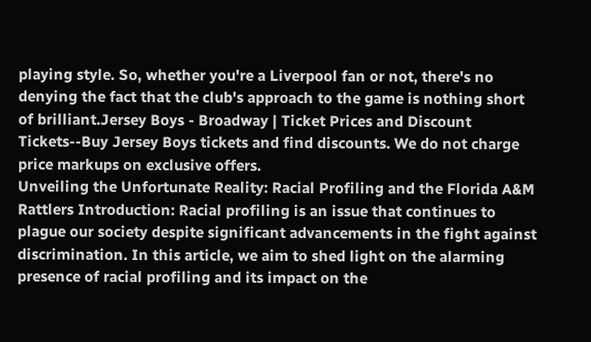playing style. So, whether you're a Liverpool fan or not, there's no denying the fact that the club's approach to the game is nothing short of brilliant.Jersey Boys - Broadway | Ticket Prices and Discount Tickets--Buy Jersey Boys tickets and find discounts. We do not charge price markups on exclusive offers.
Unveiling the Unfortunate Reality: Racial Profiling and the Florida A&M Rattlers Introduction: Racial profiling is an issue that continues to plague our society despite significant advancements in the fight against discrimination. In this article, we aim to shed light on the alarming presence of racial profiling and its impact on the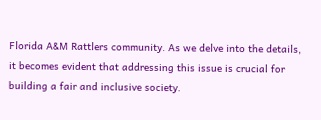Florida A&M Rattlers community. As we delve into the details, it becomes evident that addressing this issue is crucial for building a fair and inclusive society.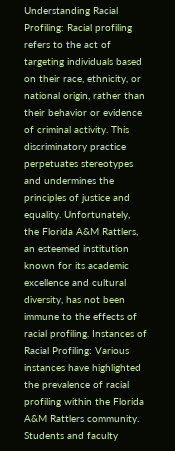Understanding Racial Profiling: Racial profiling refers to the act of targeting individuals based on their race, ethnicity, or national origin, rather than their behavior or evidence of criminal activity. This discriminatory practice perpetuates stereotypes and undermines the principles of justice and equality. Unfortunately, the Florida A&M Rattlers, an esteemed institution known for its academic excellence and cultural diversity, has not been immune to the effects of racial profiling. Instances of Racial Profiling: Various instances have highlighted the prevalence of racial profiling within the Florida A&M Rattlers community. Students and faculty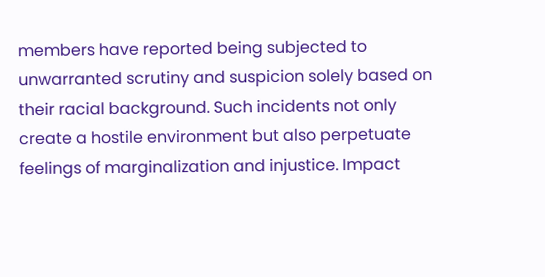members have reported being subjected to unwarranted scrutiny and suspicion solely based on their racial background. Such incidents not only create a hostile environment but also perpetuate feelings of marginalization and injustice. Impact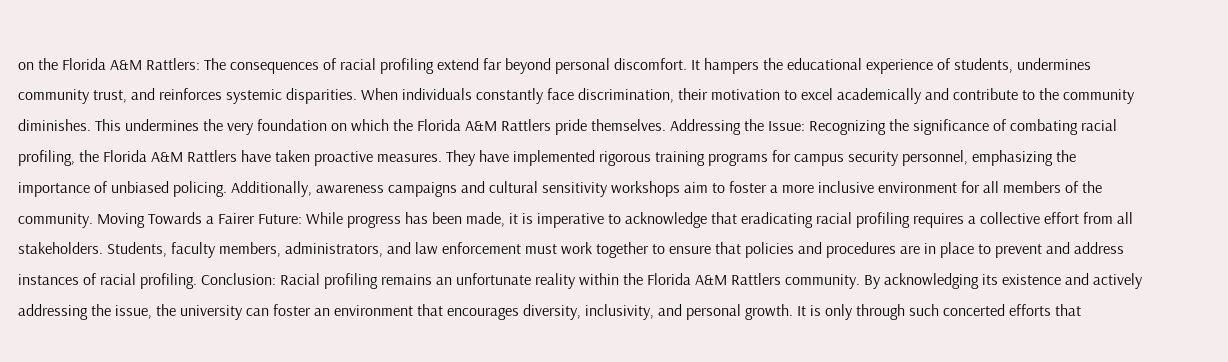on the Florida A&M Rattlers: The consequences of racial profiling extend far beyond personal discomfort. It hampers the educational experience of students, undermines community trust, and reinforces systemic disparities. When individuals constantly face discrimination, their motivation to excel academically and contribute to the community diminishes. This undermines the very foundation on which the Florida A&M Rattlers pride themselves. Addressing the Issue: Recognizing the significance of combating racial profiling, the Florida A&M Rattlers have taken proactive measures. They have implemented rigorous training programs for campus security personnel, emphasizing the importance of unbiased policing. Additionally, awareness campaigns and cultural sensitivity workshops aim to foster a more inclusive environment for all members of the community. Moving Towards a Fairer Future: While progress has been made, it is imperative to acknowledge that eradicating racial profiling requires a collective effort from all stakeholders. Students, faculty members, administrators, and law enforcement must work together to ensure that policies and procedures are in place to prevent and address instances of racial profiling. Conclusion: Racial profiling remains an unfortunate reality within the Florida A&M Rattlers community. By acknowledging its existence and actively addressing the issue, the university can foster an environment that encourages diversity, inclusivity, and personal growth. It is only through such concerted efforts that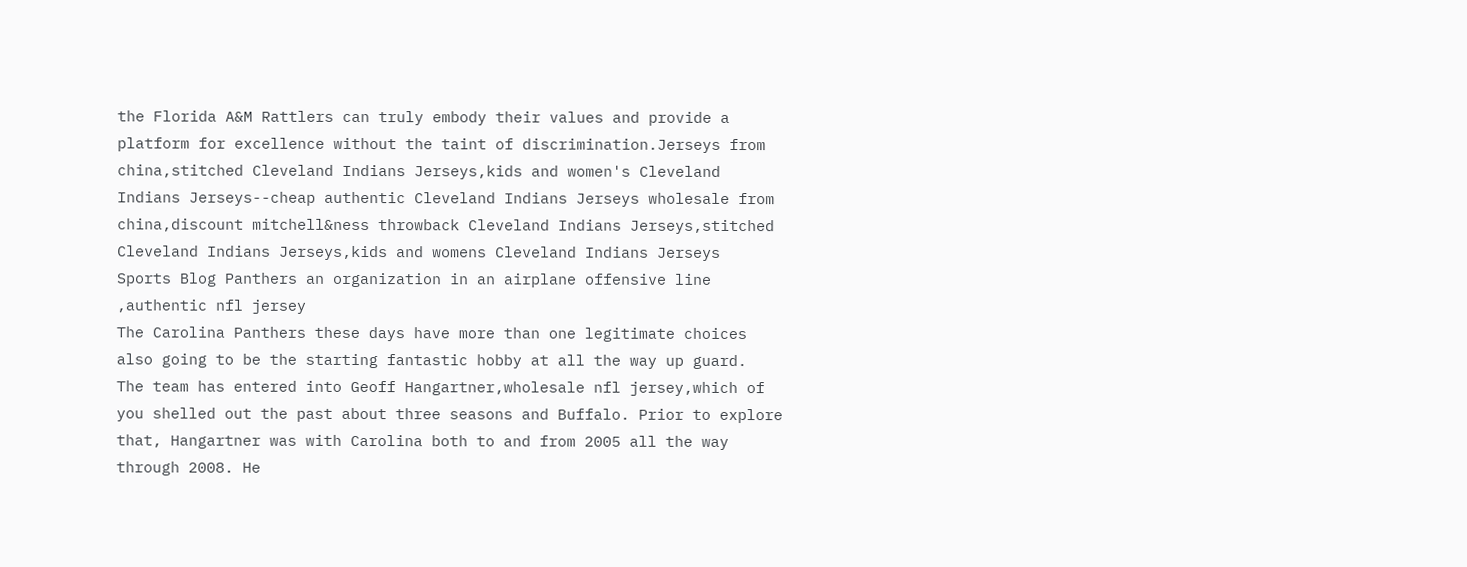the Florida A&M Rattlers can truly embody their values and provide a platform for excellence without the taint of discrimination.Jerseys from china,stitched Cleveland Indians Jerseys,kids and women's Cleveland Indians Jerseys--cheap authentic Cleveland Indians Jerseys wholesale from china,discount mitchell&ness throwback Cleveland Indians Jerseys,stitched Cleveland Indians Jerseys,kids and womens Cleveland Indians Jerseys
Sports Blog Panthers an organization in an airplane offensive line ,authentic nfl jersey
The Carolina Panthers these days have more than one legitimate choices also going to be the starting fantastic hobby at all the way up guard.
The team has entered into Geoff Hangartner,wholesale nfl jersey,which of you shelled out the past about three seasons and Buffalo. Prior to explore that, Hangartner was with Carolina both to and from 2005 all the way through 2008. He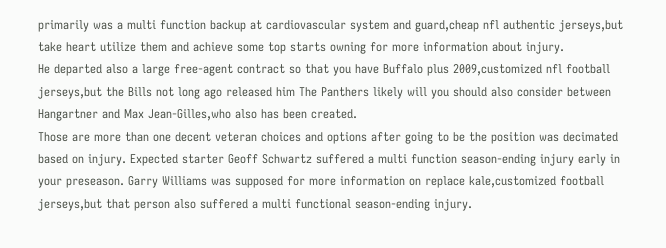primarily was a multi function backup at cardiovascular system and guard,cheap nfl authentic jerseys,but take heart utilize them and achieve some top starts owning for more information about injury.
He departed also a large free-agent contract so that you have Buffalo plus 2009,customized nfl football jerseys,but the Bills not long ago released him The Panthers likely will you should also consider between Hangartner and Max Jean-Gilles,who also has been created.
Those are more than one decent veteran choices and options after going to be the position was decimated based on injury. Expected starter Geoff Schwartz suffered a multi function season-ending injury early in your preseason. Garry Williams was supposed for more information on replace kale,customized football jerseys,but that person also suffered a multi functional season-ending injury.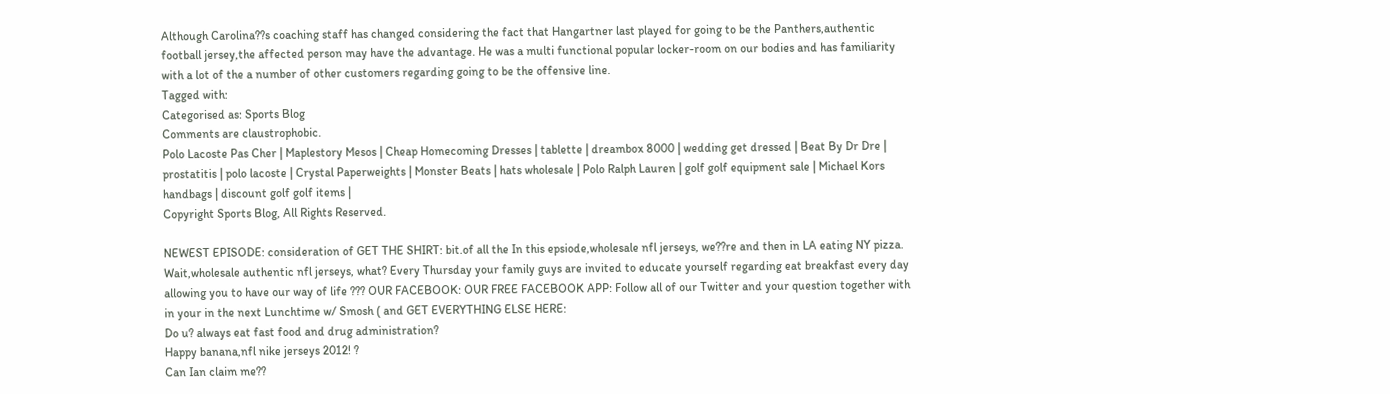Although Carolina??s coaching staff has changed considering the fact that Hangartner last played for going to be the Panthers,authentic football jersey,the affected person may have the advantage. He was a multi functional popular locker-room on our bodies and has familiarity with a lot of the a number of other customers regarding going to be the offensive line.
Tagged with:
Categorised as: Sports Blog
Comments are claustrophobic.
Polo Lacoste Pas Cher | Maplestory Mesos | Cheap Homecoming Dresses | tablette | dreambox 8000 | wedding get dressed | Beat By Dr Dre | prostatitis | polo lacoste | Crystal Paperweights | Monster Beats | hats wholesale | Polo Ralph Lauren | golf golf equipment sale | Michael Kors handbags | discount golf golf items |
Copyright Sports Blog, All Rights Reserved.

NEWEST EPISODE: consideration of GET THE SHIRT: bit.of all the In this epsiode,wholesale nfl jerseys, we??re and then in LA eating NY pizza. Wait,wholesale authentic nfl jerseys, what? Every Thursday your family guys are invited to educate yourself regarding eat breakfast every day allowing you to have our way of life ??? OUR FACEBOOK: OUR FREE FACEBOOK APP: Follow all of our Twitter and your question together with in your in the next Lunchtime w/ Smosh ( and GET EVERYTHING ELSE HERE:
Do u? always eat fast food and drug administration?
Happy banana,nfl nike jerseys 2012! ?
Can Ian claim me??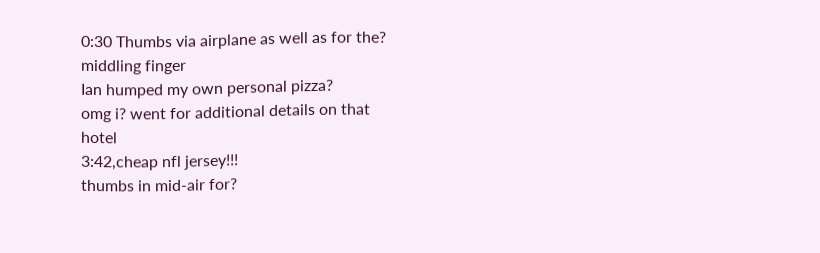0:30 Thumbs via airplane as well as for the? middling finger
Ian humped my own personal pizza?
omg i? went for additional details on that hotel
3:42,cheap nfl jersey!!!
thumbs in mid-air for?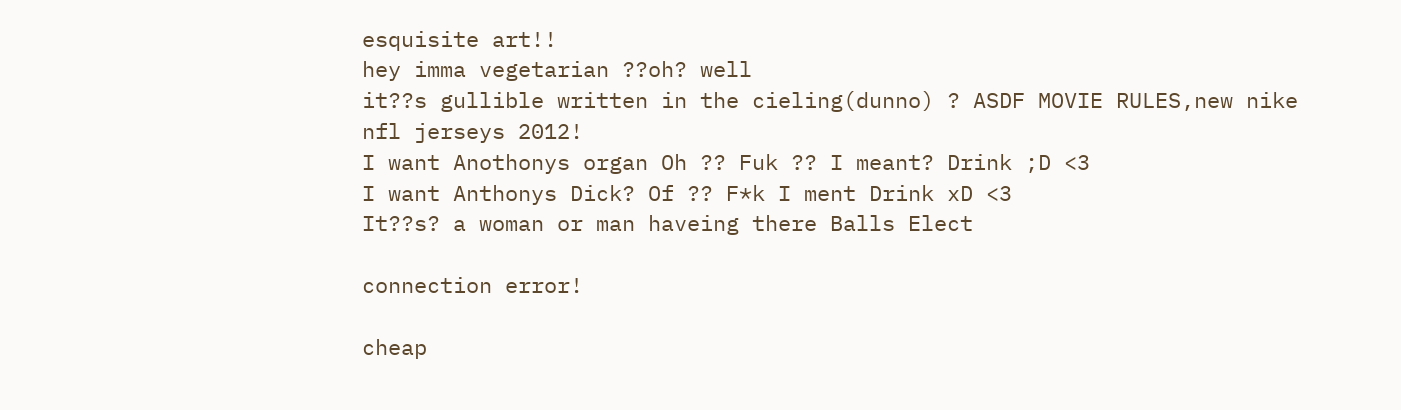esquisite art!!
hey imma vegetarian ??oh? well
it??s gullible written in the cieling(dunno) ? ASDF MOVIE RULES,new nike nfl jerseys 2012!
I want Anothonys organ Oh ?? Fuk ?? I meant? Drink ;D <3
I want Anthonys Dick? Of ?? F*k I ment Drink xD <3
It??s? a woman or man haveing there Balls Elect

connection error!

cheap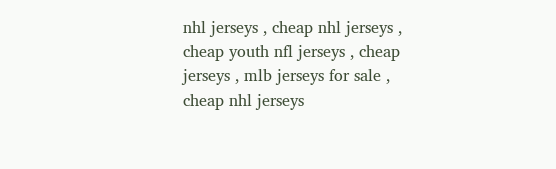nhl jerseys , cheap nhl jerseys , cheap youth nfl jerseys , cheap jerseys , mlb jerseys for sale , cheap nhl jerseys